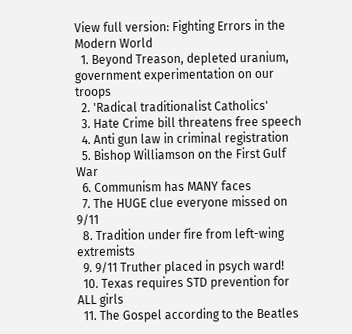View full version: Fighting Errors in the Modern World
  1. Beyond Treason, depleted uranium, government experimentation on our troops
  2. 'Radical traditionalist Catholics'
  3. Hate Crime bill threatens free speech
  4. Anti gun law in criminal registration
  5. Bishop Williamson on the First Gulf War
  6. Communism has MANY faces
  7. The HUGE clue everyone missed on 9/11
  8. Tradition under fire from left-wing extremists
  9. 9/11 Truther placed in psych ward!
  10. Texas requires STD prevention for ALL girls
  11. The Gospel according to the Beatles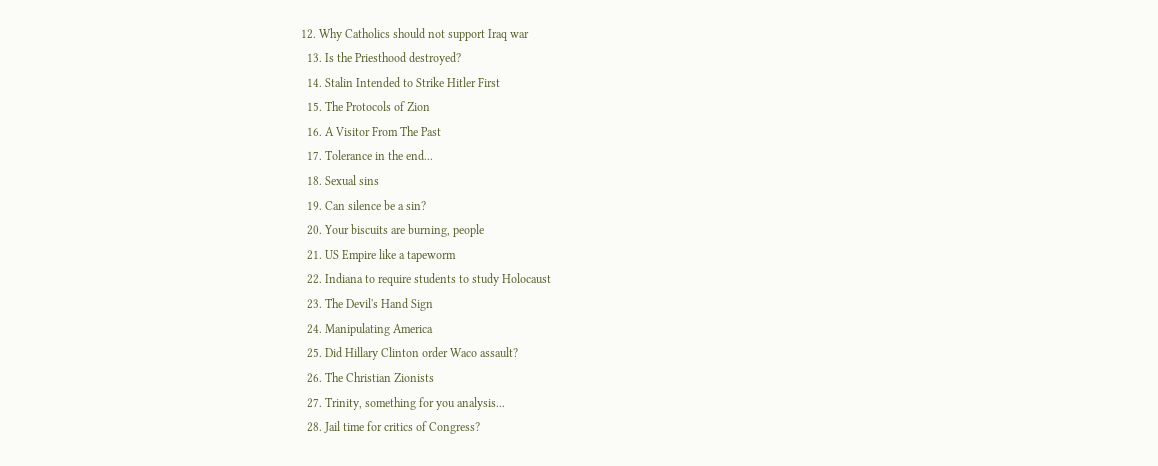12. Why Catholics should not support Iraq war
  13. Is the Priesthood destroyed?
  14. Stalin Intended to Strike Hitler First
  15. The Protocols of Zion
  16. A Visitor From The Past
  17. Tolerance in the end...
  18. Sexual sins
  19. Can silence be a sin?
  20. Your biscuits are burning, people
  21. US Empire like a tapeworm
  22. Indiana to require students to study Holocaust
  23. The Devil's Hand Sign
  24. Manipulating America
  25. Did Hillary Clinton order Waco assault?
  26. The Christian Zionists
  27. Trinity, something for you analysis...
  28. Jail time for critics of Congress?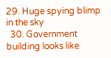29. Huge spying blimp in the sky
  30. Government building looks like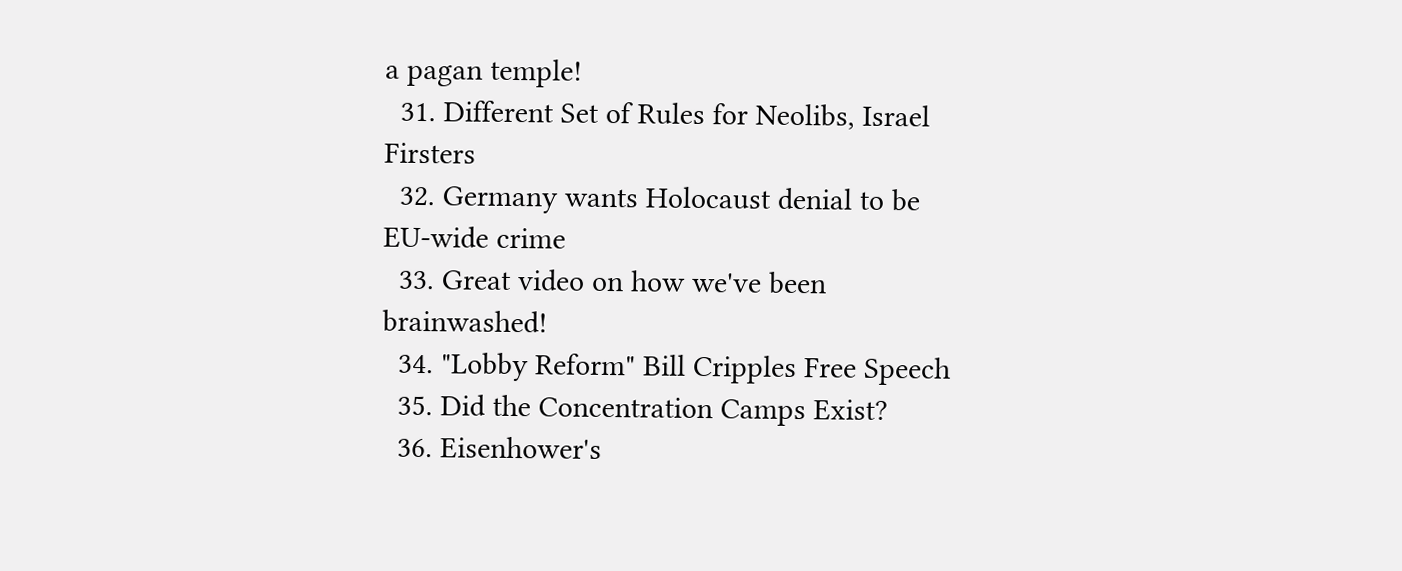a pagan temple!
  31. Different Set of Rules for Neolibs, Israel Firsters
  32. Germany wants Holocaust denial to be EU-wide crime
  33. Great video on how we've been brainwashed!
  34. "Lobby Reform" Bill Cripples Free Speech
  35. Did the Concentration Camps Exist?
  36. Eisenhower's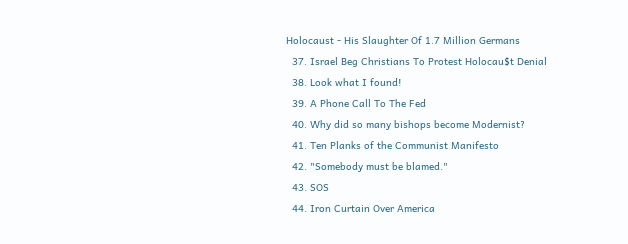Holocaust - His Slaughter Of 1.7 Million Germans
  37. Israel Beg Christians To Protest Holocau$t Denial
  38. Look what I found!
  39. A Phone Call To The Fed
  40. Why did so many bishops become Modernist?
  41. Ten Planks of the Communist Manifesto
  42. "Somebody must be blamed."
  43. SOS
  44. Iron Curtain Over America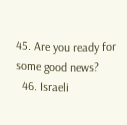45. Are you ready for some good news?
  46. Israeli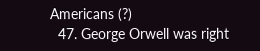Americans (?)
  47. George Orwell was right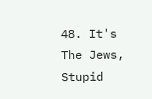48. It's The Jews, Stupid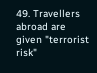49. Travellers abroad are given "terrorist risk"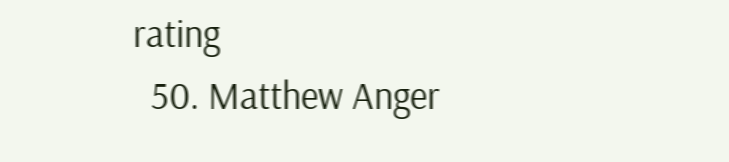rating
  50. Matthew Anger